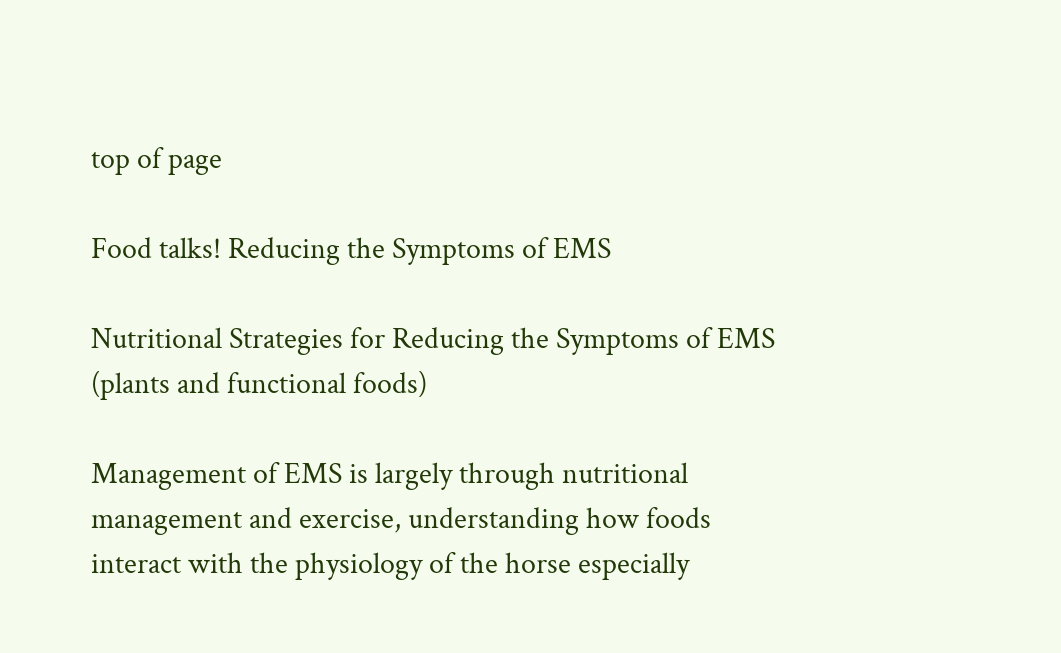top of page

Food talks! Reducing the Symptoms of EMS

Nutritional Strategies for Reducing the Symptoms of EMS (plants and functional foods)

Management of EMS is largely through nutritional management and exercise, understanding how foods interact with the physiology of the horse especially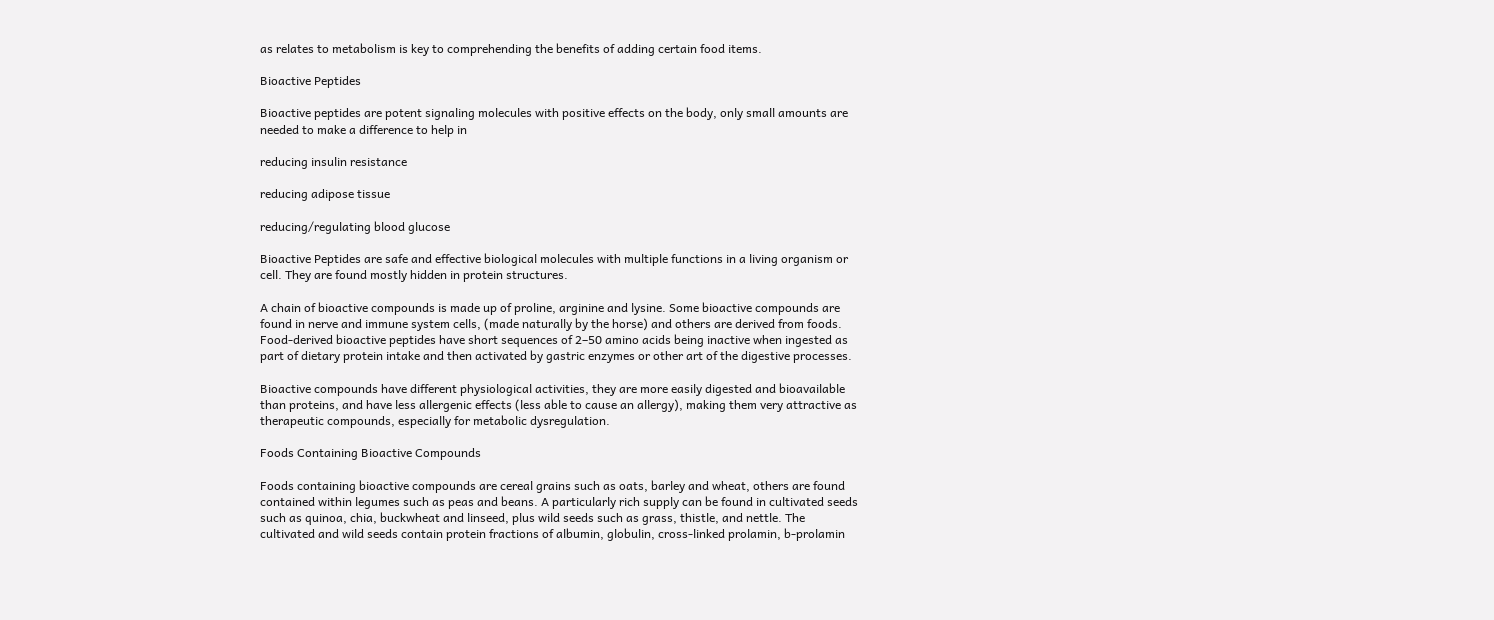as relates to metabolism is key to comprehending the benefits of adding certain food items.

Bioactive Peptides

Bioactive peptides are potent signaling molecules with positive effects on the body, only small amounts are needed to make a difference to help in

reducing insulin resistance

reducing adipose tissue

reducing/regulating blood glucose

Bioactive Peptides are safe and effective biological molecules with multiple functions in a living organism or cell. They are found mostly hidden in protein structures.

A chain of bioactive compounds is made up of proline, arginine and lysine. Some bioactive compounds are found in nerve and immune system cells, (made naturally by the horse) and others are derived from foods. Food-derived bioactive peptides have short sequences of 2–50 amino acids being inactive when ingested as part of dietary protein intake and then activated by gastric enzymes or other art of the digestive processes.

Bioactive compounds have different physiological activities, they are more easily digested and bioavailable than proteins, and have less allergenic effects (less able to cause an allergy), making them very attractive as therapeutic compounds, especially for metabolic dysregulation.

Foods Containing Bioactive Compounds

Foods containing bioactive compounds are cereal grains such as oats, barley and wheat, others are found contained within legumes such as peas and beans. A particularly rich supply can be found in cultivated seeds such as quinoa, chia, buckwheat and linseed, plus wild seeds such as grass, thistle, and nettle. The cultivated and wild seeds contain protein fractions of albumin, globulin, cross-linked prolamin, b-prolamin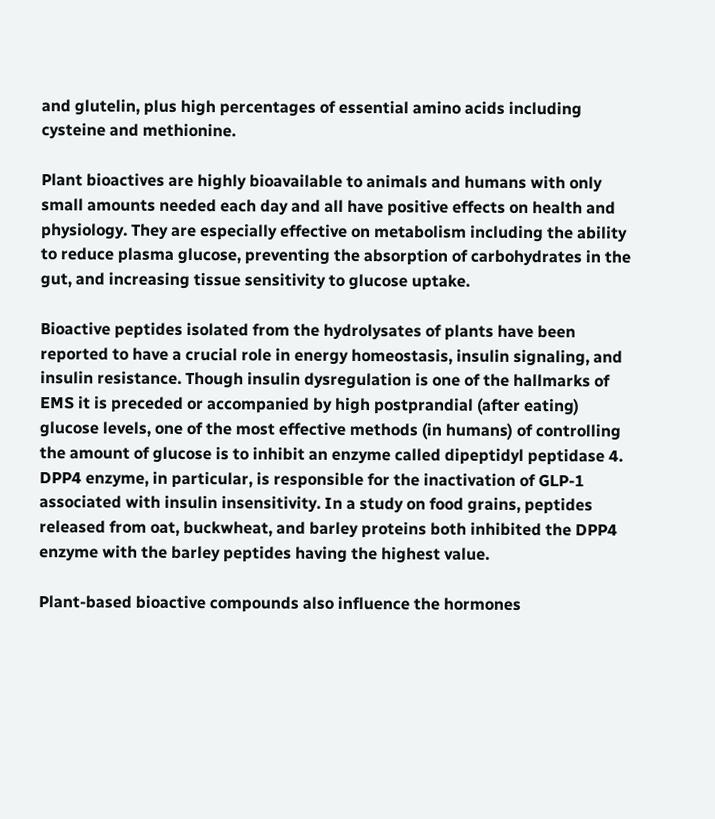and glutelin, plus high percentages of essential amino acids including cysteine and methionine.

Plant bioactives are highly bioavailable to animals and humans with only small amounts needed each day and all have positive effects on health and physiology. They are especially effective on metabolism including the ability to reduce plasma glucose, preventing the absorption of carbohydrates in the gut, and increasing tissue sensitivity to glucose uptake.

Bioactive peptides isolated from the hydrolysates of plants have been reported to have a crucial role in energy homeostasis, insulin signaling, and insulin resistance. Though insulin dysregulation is one of the hallmarks of EMS it is preceded or accompanied by high postprandial (after eating) glucose levels, one of the most effective methods (in humans) of controlling the amount of glucose is to inhibit an enzyme called dipeptidyl peptidase 4. DPP4 enzyme, in particular, is responsible for the inactivation of GLP-1 associated with insulin insensitivity. In a study on food grains, peptides released from oat, buckwheat, and barley proteins both inhibited the DPP4 enzyme with the barley peptides having the highest value.

Plant-based bioactive compounds also influence the hormones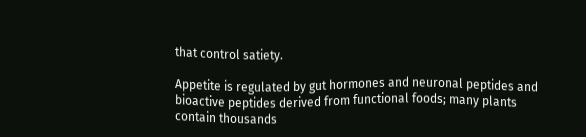that control satiety.

Appetite is regulated by gut hormones and neuronal peptides and bioactive peptides derived from functional foods; many plants contain thousands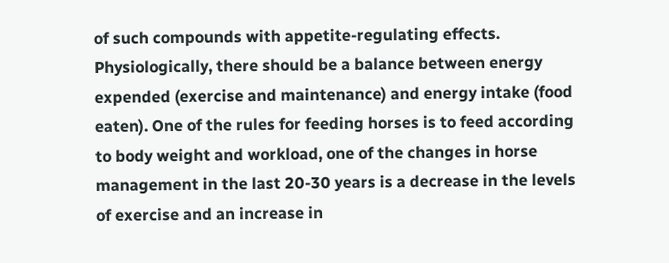of such compounds with appetite-regulating effects. Physiologically, there should be a balance between energy expended (exercise and maintenance) and energy intake (food eaten). One of the rules for feeding horses is to feed according to body weight and workload, one of the changes in horse management in the last 20-30 years is a decrease in the levels of exercise and an increase in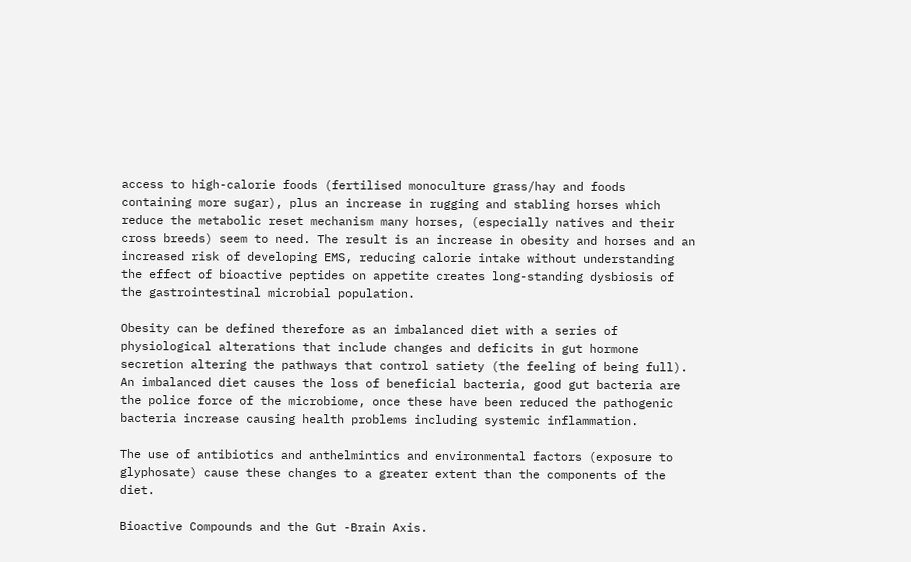access to high-calorie foods (fertilised monoculture grass/hay and foods containing more sugar), plus an increase in rugging and stabling horses which reduce the metabolic reset mechanism many horses, (especially natives and their cross breeds) seem to need. The result is an increase in obesity and horses and an increased risk of developing EMS, reducing calorie intake without understanding the effect of bioactive peptides on appetite creates long-standing dysbiosis of the gastrointestinal microbial population.

Obesity can be defined therefore as an imbalanced diet with a series of physiological alterations that include changes and deficits in gut hormone secretion altering the pathways that control satiety (the feeling of being full). An imbalanced diet causes the loss of beneficial bacteria, good gut bacteria are the police force of the microbiome, once these have been reduced the pathogenic bacteria increase causing health problems including systemic inflammation.

The use of antibiotics and anthelmintics and environmental factors (exposure to glyphosate) cause these changes to a greater extent than the components of the diet.

Bioactive Compounds and the Gut -Brain Axis.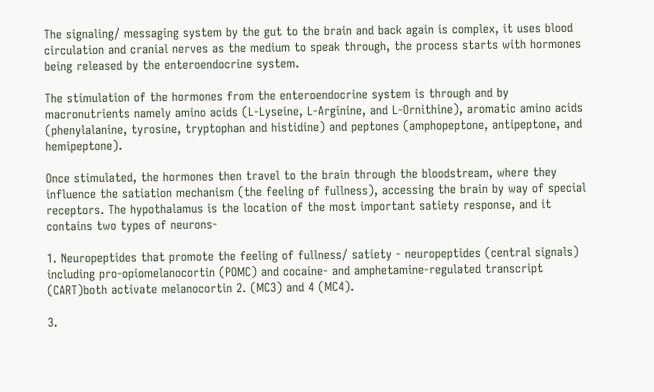The signaling/ messaging system by the gut to the brain and back again is complex, it uses blood circulation and cranial nerves as the medium to speak through, the process starts with hormones being released by the enteroendocrine system.

The stimulation of the hormones from the enteroendocrine system is through and by macronutrients namely amino acids (L-Lyseine, L-Arginine, and L-Ornithine), aromatic amino acids (phenylalanine, tyrosine, tryptophan and histidine) and peptones (amphopeptone, antipeptone, and hemipeptone).

Once stimulated, the hormones then travel to the brain through the bloodstream, where they influence the satiation mechanism (the feeling of fullness), accessing the brain by way of special receptors. The hypothalamus is the location of the most important satiety response, and it contains two types of neurons-

1. Neuropeptides that promote the feeling of fullness/ satiety - neuropeptides (central signals) including pro-opiomelanocortin (POMC) and cocaine- and amphetamine-regulated transcript (CART)both activate melanocortin 2. (MC3) and 4 (MC4).

3.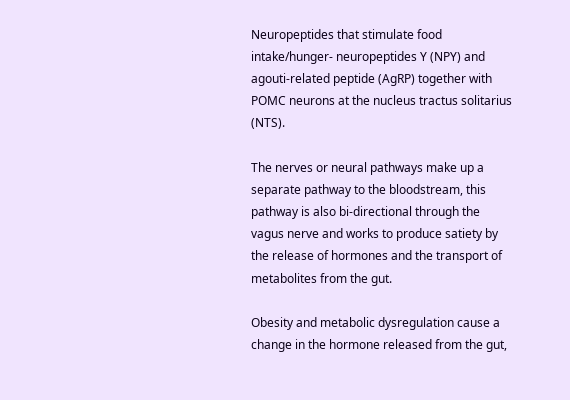Neuropeptides that stimulate food intake/hunger- neuropeptides Y (NPY) and agouti-related peptide (AgRP) together with POMC neurons at the nucleus tractus solitarius (NTS).

The nerves or neural pathways make up a separate pathway to the bloodstream, this pathway is also bi-directional through the vagus nerve and works to produce satiety by the release of hormones and the transport of metabolites from the gut.

Obesity and metabolic dysregulation cause a change in the hormone released from the gut,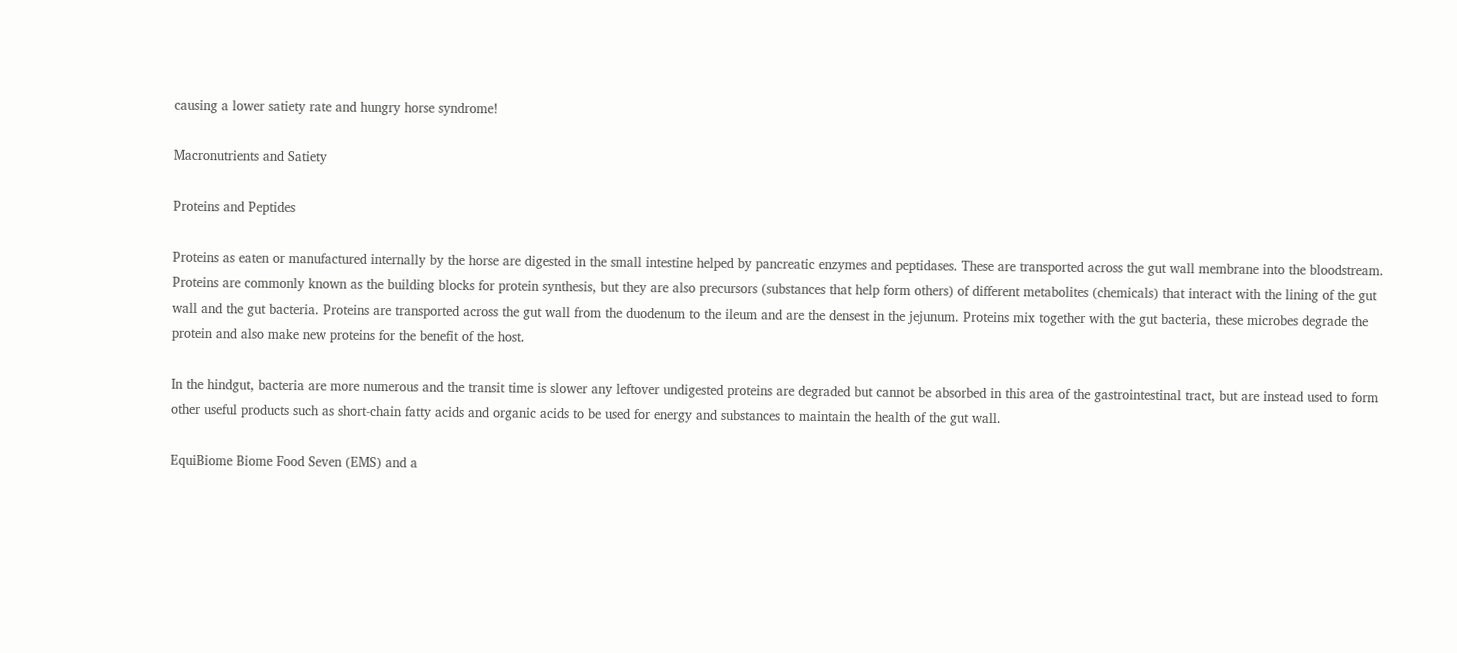causing a lower satiety rate and hungry horse syndrome!

Macronutrients and Satiety

Proteins and Peptides

Proteins as eaten or manufactured internally by the horse are digested in the small intestine helped by pancreatic enzymes and peptidases. These are transported across the gut wall membrane into the bloodstream. Proteins are commonly known as the building blocks for protein synthesis, but they are also precursors (substances that help form others) of different metabolites (chemicals) that interact with the lining of the gut wall and the gut bacteria. Proteins are transported across the gut wall from the duodenum to the ileum and are the densest in the jejunum. Proteins mix together with the gut bacteria, these microbes degrade the protein and also make new proteins for the benefit of the host.

In the hindgut, bacteria are more numerous and the transit time is slower any leftover undigested proteins are degraded but cannot be absorbed in this area of the gastrointestinal tract, but are instead used to form other useful products such as short-chain fatty acids and organic acids to be used for energy and substances to maintain the health of the gut wall.

EquiBiome Biome Food Seven (EMS) and a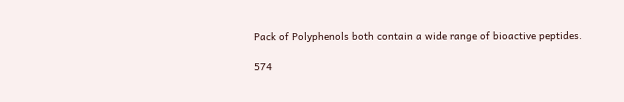Pack of Polyphenols both contain a wide range of bioactive peptides.

574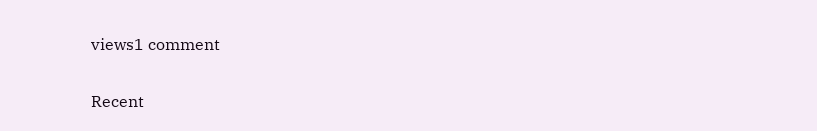views1 comment

Recent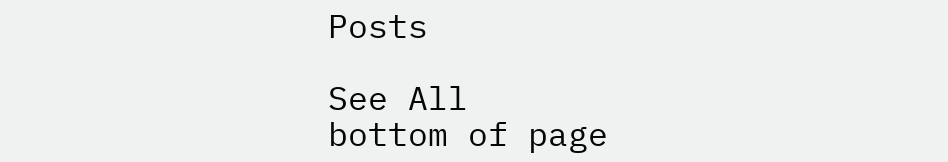Posts

See All
bottom of page